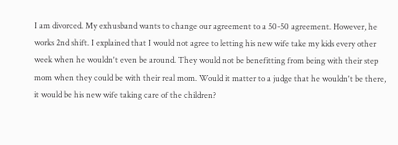I am divorced. My exhusband wants to change our agreement to a 50-50 agreement. However, he works 2nd shift. I explained that I would not agree to letting his new wife take my kids every other week when he wouldn't even be around. They would not be benefitting from being with their step mom when they could be with their real mom. Would it matter to a judge that he wouldn't be there, it would be his new wife taking care of the children?